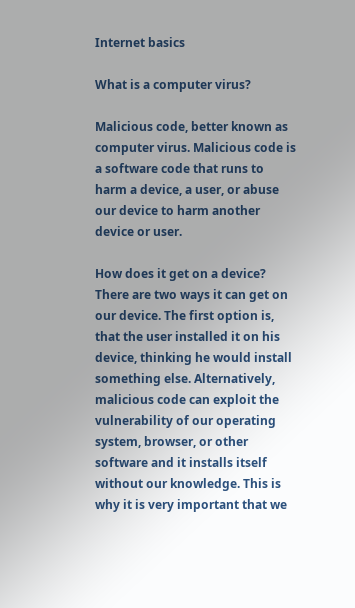Internet basics

What is a computer virus?

Malicious code, better known as computer virus. Malicious code is a software code that runs to harm a device, a user, or abuse our device to harm another device or user.

How does it get on a device?
There are two ways it can get on our device. The first option is, that the user installed it on his device, thinking he would install something else. Alternatively, malicious code can exploit the vulnerability of our operating system, browser, or other software and it installs itself without our knowledge. This is why it is very important that we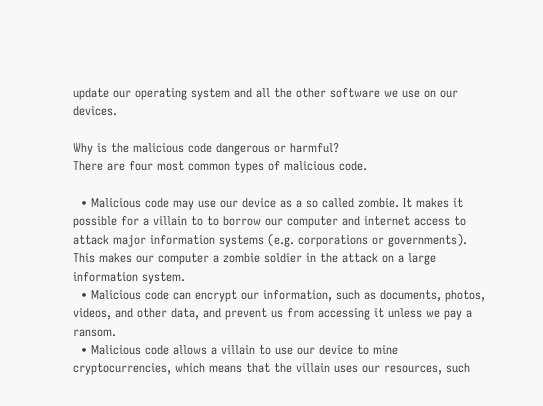update our operating system and all the other software we use on our devices.

Why is the malicious code dangerous or harmful?
There are four most common types of malicious code.

  • Malicious code may use our device as a so called zombie. It makes it possible for a villain to to borrow our computer and internet access to attack major information systems (e.g. corporations or governments). This makes our computer a zombie soldier in the attack on a large information system.
  • Malicious code can encrypt our information, such as documents, photos, videos, and other data, and prevent us from accessing it unless we pay a ransom.
  • Malicious code allows a villain to use our device to mine cryptocurrencies, which means that the villain uses our resources, such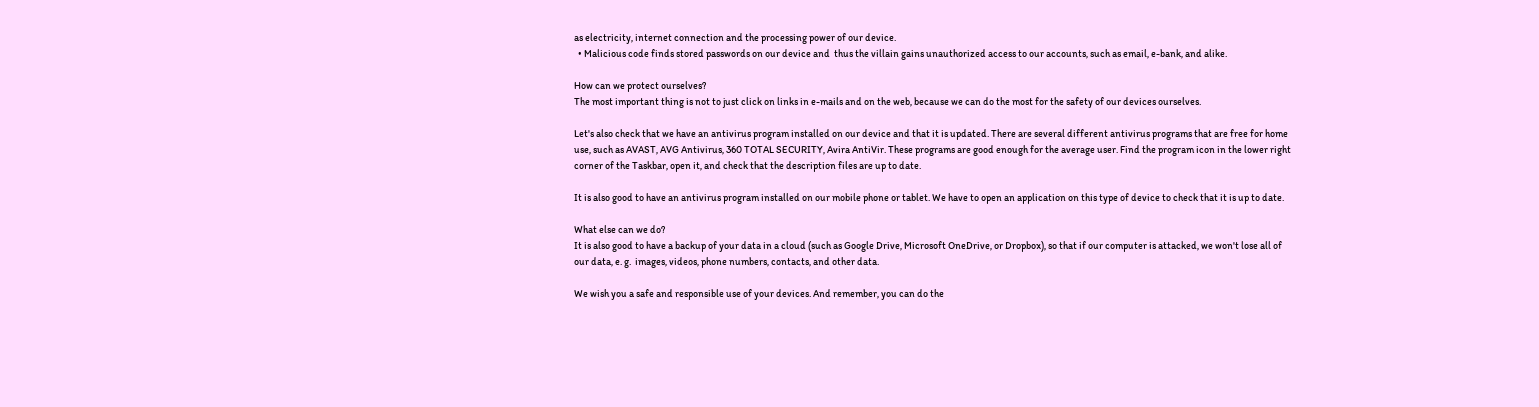as electricity, internet connection and the processing power of our device.
  • Malicious code finds stored passwords on our device and  thus the villain gains unauthorized access to our accounts, such as email, e-bank, and alike.

How can we protect ourselves?
The most important thing is not to just click on links in e-mails and on the web, because we can do the most for the safety of our devices ourselves.

Let's also check that we have an antivirus program installed on our device and that it is updated. There are several different antivirus programs that are free for home use, such as AVAST, AVG Antivirus, 360 TOTAL SECURITY, Avira AntiVir. These programs are good enough for the average user. Find the program icon in the lower right corner of the Taskbar, open it, and check that the description files are up to date.

It is also good to have an antivirus program installed on our mobile phone or tablet. We have to open an application on this type of device to check that it is up to date.

What else can we do?
It is also good to have a backup of your data in a cloud (such as Google Drive, Microsoft OneDrive, or Dropbox), so that if our computer is attacked, we won't lose all of our data, e. g.  images, videos, phone numbers, contacts, and other data.

We wish you a safe and responsible use of your devices. And remember, you can do the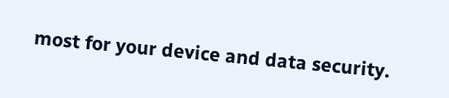most for your device and data security.